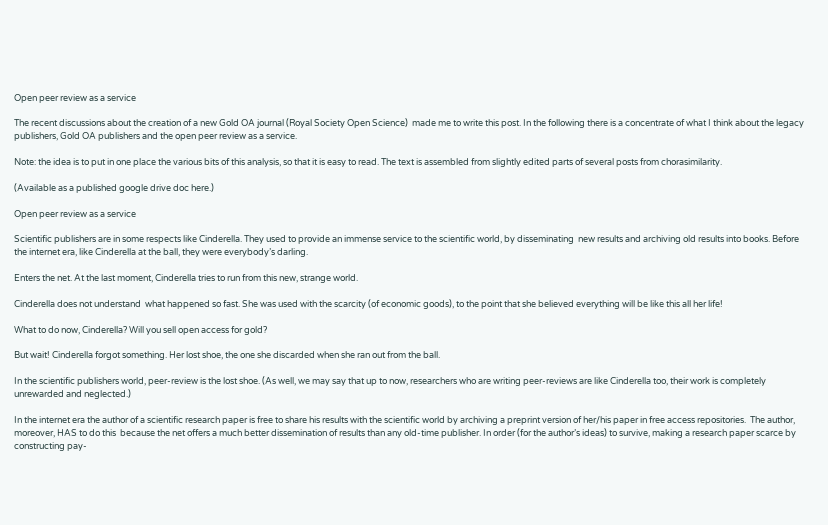Open peer review as a service

The recent discussions about the creation of a new Gold OA journal (Royal Society Open Science)  made me to write this post. In the following there is a concentrate of what I think about the legacy publishers, Gold OA publishers and the open peer review as a service.

Note: the idea is to put in one place the various bits of this analysis, so that it is easy to read. The text is assembled from slightly edited parts of several posts from chorasimilarity.

(Available as a published google drive doc here.)

Open peer review as a service

Scientific publishers are in some respects like Cinderella. They used to provide an immense service to the scientific world, by disseminating  new results and archiving old results into books. Before the internet era, like Cinderella at the ball, they were everybody’s darling.

Enters the net. At the last moment, Cinderella tries to run from this new, strange world.

Cinderella does not understand  what happened so fast. She was used with the scarcity (of economic goods), to the point that she believed everything will be like this all her life!

What to do now, Cinderella? Will you sell open access for gold?

But wait! Cinderella forgot something. Her lost shoe, the one she discarded when she ran out from the ball.

In the scientific publishers world, peer-review is the lost shoe. (As well, we may say that up to now, researchers who are writing peer-reviews are like Cinderella too, their work is completely unrewarded and neglected.)

In the internet era the author of a scientific research paper is free to share his results with the scientific world by archiving a preprint version of her/his paper in free access repositories.  The author, moreover, HAS to do this  because the net offers a much better dissemination of results than any old-time publisher. In order (for the author’s ideas) to survive, making a research paper scarce by constructing pay-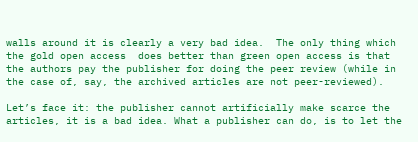walls around it is clearly a very bad idea.  The only thing which the gold open access  does better than green open access is that the authors pay the publisher for doing the peer review (while in the case of, say, the archived articles are not peer-reviewed).

Let’s face it: the publisher cannot artificially make scarce the articles, it is a bad idea. What a publisher can do, is to let the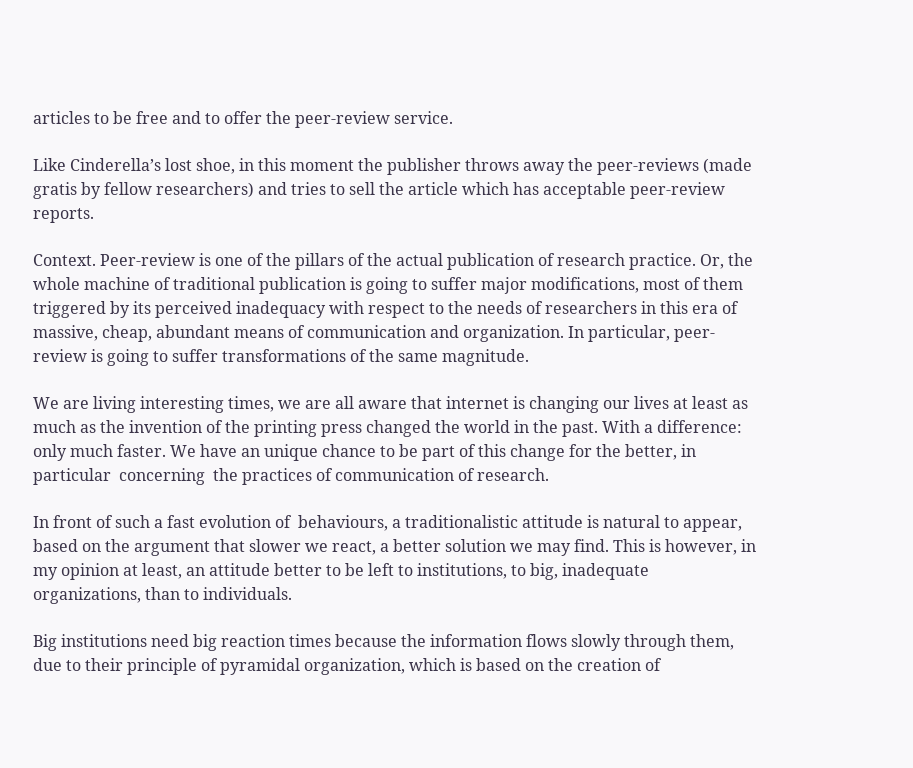articles to be free and to offer the peer-review service.

Like Cinderella’s lost shoe, in this moment the publisher throws away the peer-reviews (made gratis by fellow researchers) and tries to sell the article which has acceptable peer-review reports.

Context. Peer-review is one of the pillars of the actual publication of research practice. Or, the whole machine of traditional publication is going to suffer major modifications, most of them triggered by its perceived inadequacy with respect to the needs of researchers in this era of massive, cheap, abundant means of communication and organization. In particular, peer-review is going to suffer transformations of the same magnitude.

We are living interesting times, we are all aware that internet is changing our lives at least as much as the invention of the printing press changed the world in the past. With a difference: only much faster. We have an unique chance to be part of this change for the better, in particular  concerning  the practices of communication of research.

In front of such a fast evolution of  behaviours, a traditionalistic attitude is natural to appear, based on the argument that slower we react, a better solution we may find. This is however, in my opinion at least, an attitude better to be left to institutions, to big, inadequate organizations, than to individuals.

Big institutions need big reaction times because the information flows slowly through them, due to their principle of pyramidal organization, which is based on the creation of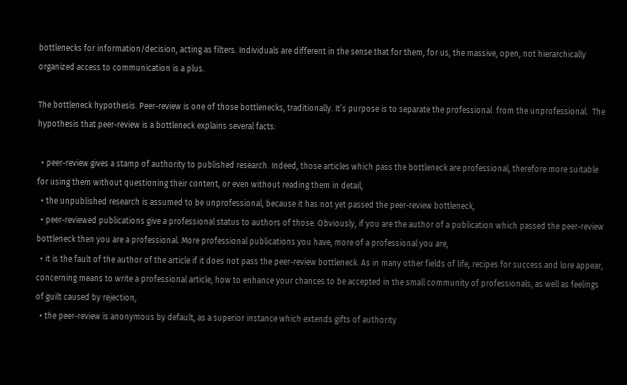bottlenecks for information/decision, acting as filters. Individuals are different in the sense that for them, for us, the massive, open, not hierarchically organized access to communication is a plus.

The bottleneck hypothesis. Peer-review is one of those bottlenecks, traditionally. It’s purpose is to separate the professional  from the unprofessional.  The hypothesis that peer-review is a bottleneck explains several facts:

  • peer-review gives a stamp of authority to published research. Indeed, those articles which pass the bottleneck are professional, therefore more suitable for using them without questioning their content, or even without reading them in detail,
  • the unpublished research is assumed to be unprofessional, because it has not yet passed the peer-review bottleneck,
  • peer-reviewed publications give a professional status to authors of those. Obviously, if you are the author of a publication which passed the peer-review bottleneck then you are a professional. More professional publications you have, more of a professional you are,
  • it is the fault of the author of the article if it does not pass the peer-review bottleneck. As in many other fields of life, recipes for success and lore appear, concerning means to write a professional article, how to enhance your chances to be accepted in the small community of professionals, as well as feelings of guilt caused by rejection,
  • the peer-review is anonymous by default, as a superior instance which extends gifts of authority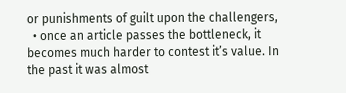or punishments of guilt upon the challengers,
  • once an article passes the bottleneck, it becomes much harder to contest it’s value. In the past it was almost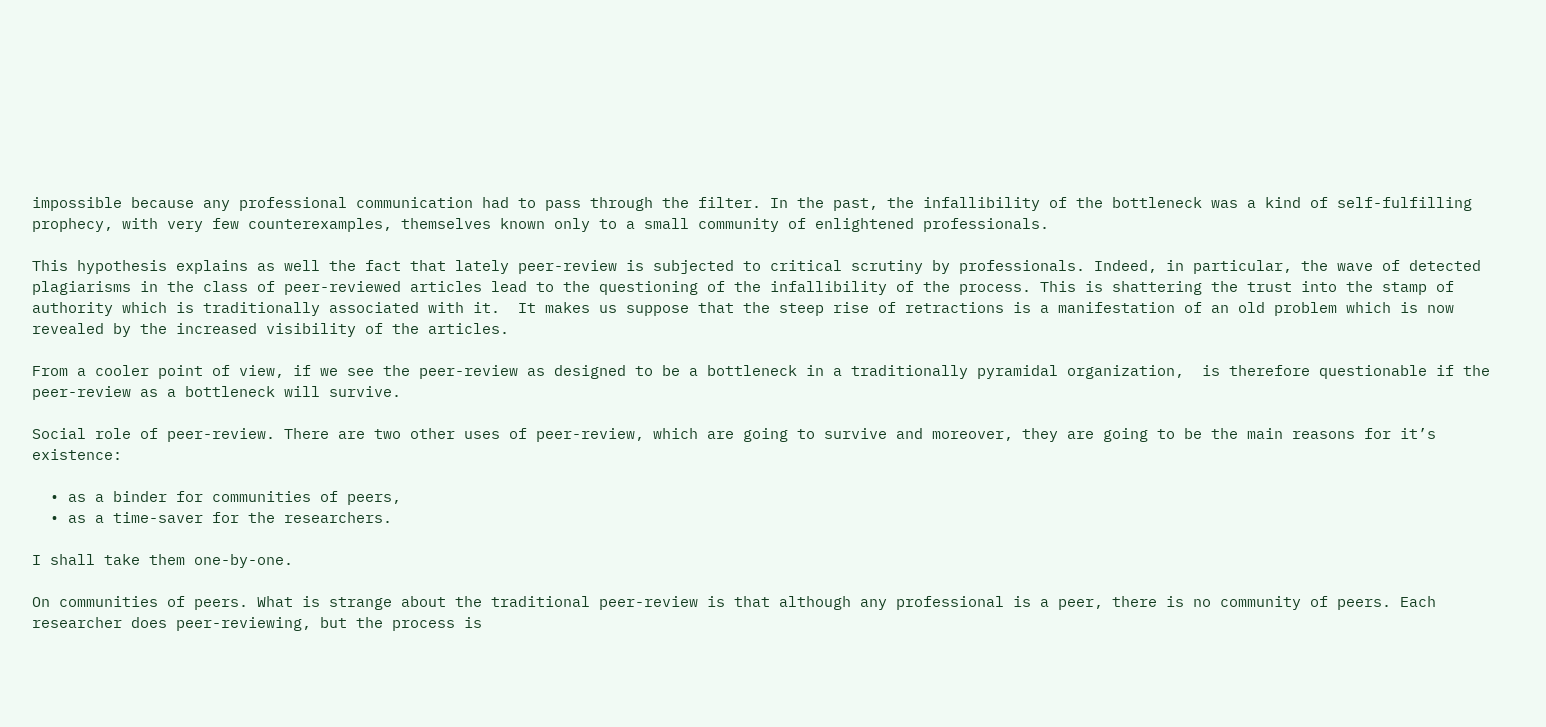impossible because any professional communication had to pass through the filter. In the past, the infallibility of the bottleneck was a kind of self-fulfilling prophecy, with very few counterexamples, themselves known only to a small community of enlightened professionals.

This hypothesis explains as well the fact that lately peer-review is subjected to critical scrutiny by professionals. Indeed, in particular, the wave of detected plagiarisms in the class of peer-reviewed articles lead to the questioning of the infallibility of the process. This is shattering the trust into the stamp of authority which is traditionally associated with it.  It makes us suppose that the steep rise of retractions is a manifestation of an old problem which is now revealed by the increased visibility of the articles.

From a cooler point of view, if we see the peer-review as designed to be a bottleneck in a traditionally pyramidal organization,  is therefore questionable if the peer-review as a bottleneck will survive.

Social role of peer-review. There are two other uses of peer-review, which are going to survive and moreover, they are going to be the main reasons for it’s existence:

  • as a binder for communities of peers,
  • as a time-saver for the researchers.

I shall take them one-by-one.

On communities of peers. What is strange about the traditional peer-review is that although any professional is a peer, there is no community of peers. Each researcher does peer-reviewing, but the process is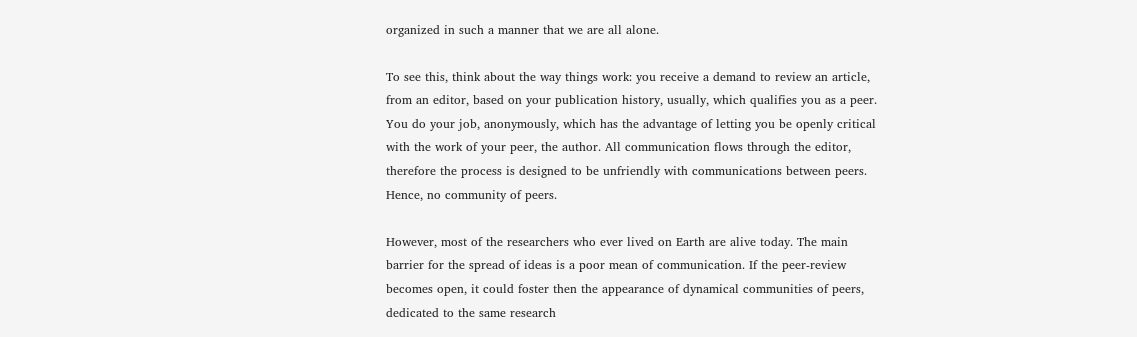organized in such a manner that we are all alone.

To see this, think about the way things work: you receive a demand to review an article, from an editor, based on your publication history, usually, which qualifies you as a peer. You do your job, anonymously, which has the advantage of letting you be openly critical with the work of your peer, the author. All communication flows through the editor, therefore the process is designed to be unfriendly with communications between peers. Hence, no community of peers.

However, most of the researchers who ever lived on Earth are alive today. The main barrier for the spread of ideas is a poor mean of communication. If the peer-review becomes open, it could foster then the appearance of dynamical communities of peers, dedicated to the same research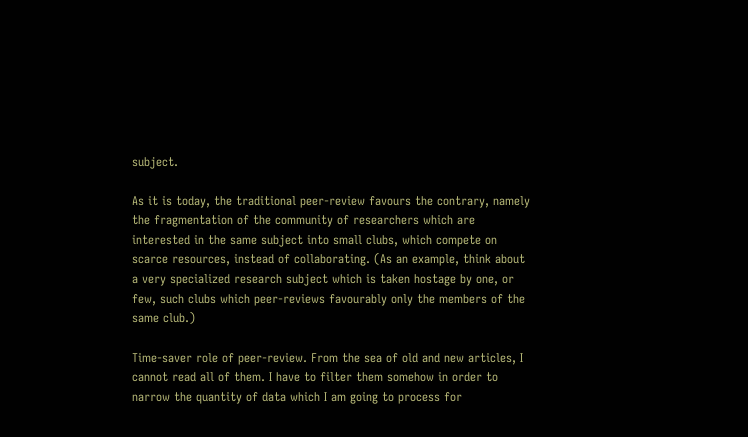subject.

As it is today, the traditional peer-review favours the contrary, namely the fragmentation of the community of researchers which are interested in the same subject into small clubs, which compete on scarce resources, instead of collaborating. (As an example, think about a very specialized research subject which is taken hostage by one, or few, such clubs which peer-reviews favourably only the members of the same club.)

Time-saver role of peer-review. From the sea of old and new articles, I cannot read all of them. I have to filter them somehow in order to narrow the quantity of data which I am going to process for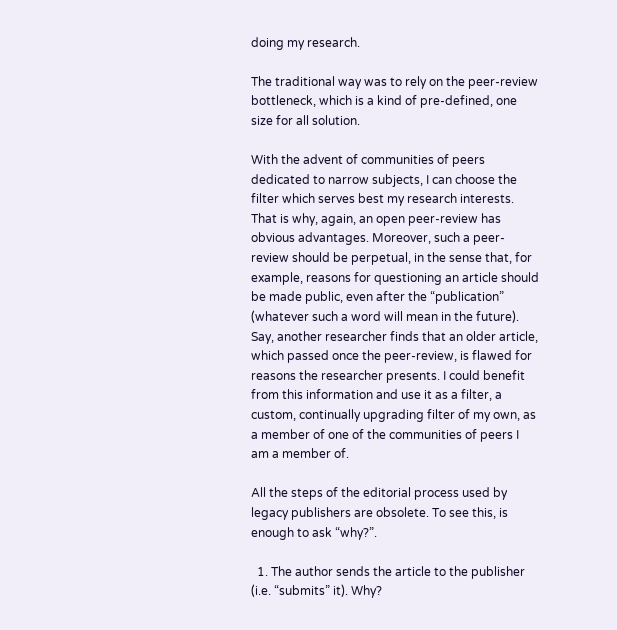doing my research.

The traditional way was to rely on the peer-review bottleneck, which is a kind of pre-defined, one size for all solution.

With the advent of communities of peers dedicated to narrow subjects, I can choose the filter which serves best my research interests. That is why, again, an open peer-review has obvious advantages. Moreover, such a peer-review should be perpetual, in the sense that, for example, reasons for questioning an article should be made public, even after the “publication” (whatever such a word will mean in the future). Say, another researcher finds that an older article, which passed once the peer-review, is flawed for reasons the researcher presents. I could benefit from this information and use it as a filter, a custom, continually upgrading filter of my own, as a member of one of the communities of peers I am a member of.

All the steps of the editorial process used by legacy publishers are obsolete. To see this, is enough to ask “why?”.

  1. The author sends the article to the publisher (i.e. “submits” it). Why?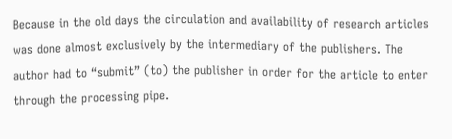Because in the old days the circulation and availability of research articles was done almost exclusively by the intermediary of the publishers. The author had to “submit” (to) the publisher in order for the article to enter through the processing pipe.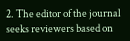2. The editor of the journal seeks reviewers based on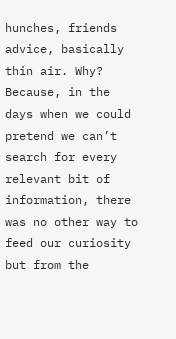hunches, friends advice, basically thin air. Why? Because, in the days when we could pretend we can’t search for every relevant bit of information, there was no other way to feed our curiosity but from the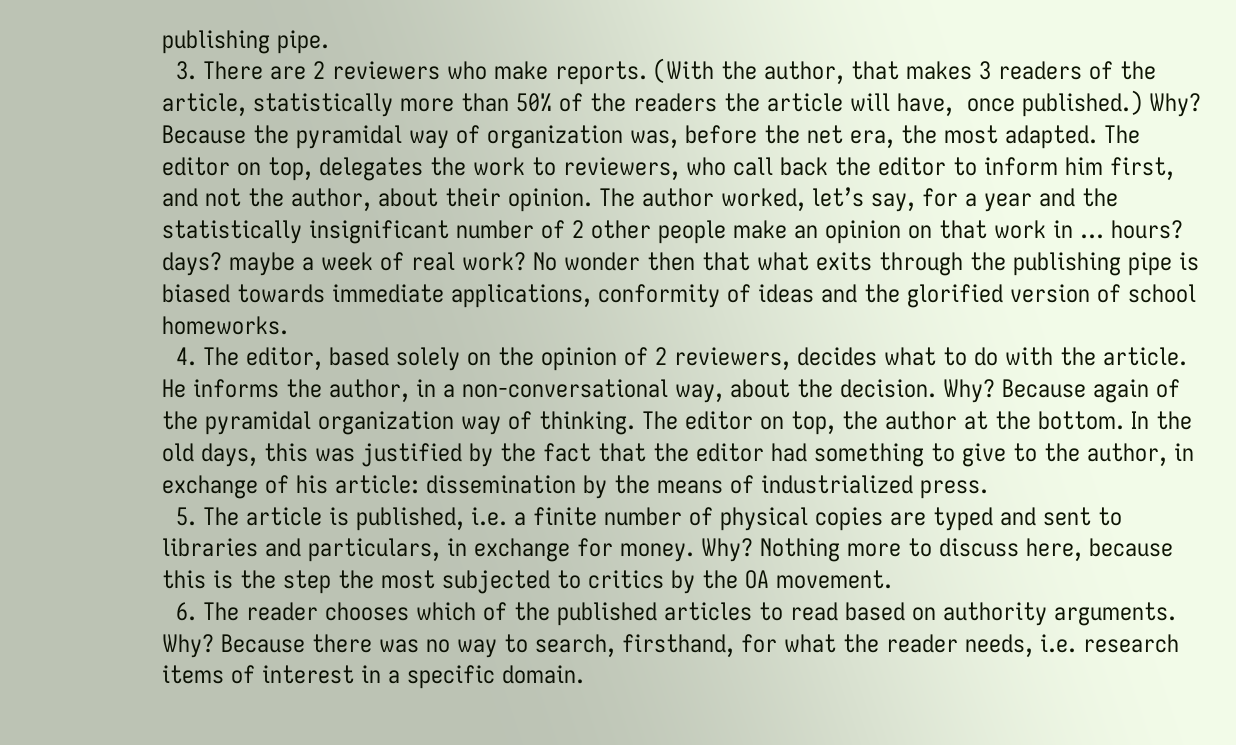publishing pipe.
  3. There are 2 reviewers who make reports. (With the author, that makes 3 readers of the article, statistically more than 50% of the readers the article will have,  once published.) Why? Because the pyramidal way of organization was, before the net era, the most adapted. The editor on top, delegates the work to reviewers, who call back the editor to inform him first, and not the author, about their opinion. The author worked, let’s say, for a year and the statistically insignificant number of 2 other people make an opinion on that work in … hours? days? maybe a week of real work? No wonder then that what exits through the publishing pipe is biased towards immediate applications, conformity of ideas and the glorified version of school homeworks.
  4. The editor, based solely on the opinion of 2 reviewers, decides what to do with the article. He informs the author, in a non-conversational way, about the decision. Why? Because again of the pyramidal organization way of thinking. The editor on top, the author at the bottom. In the old days, this was justified by the fact that the editor had something to give to the author, in exchange of his article: dissemination by the means of industrialized press.
  5. The article is published, i.e. a finite number of physical copies are typed and sent to libraries and particulars, in exchange for money. Why? Nothing more to discuss here, because this is the step the most subjected to critics by the OA movement.
  6. The reader chooses which of the published articles to read based on authority arguments. Why? Because there was no way to search, firsthand, for what the reader needs, i.e. research items of interest in a specific domain.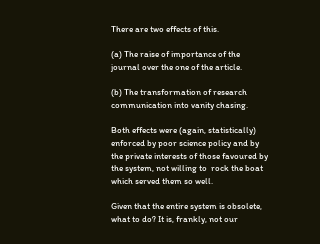There are two effects of this.

(a) The raise of importance of the journal over the one of the article.

(b) The transformation of research communication into vanity chasing.

Both effects were (again, statistically) enforced by poor science policy and by the private interests of those favoured by the system, not willing to  rock the boat which served them so well.

Given that the entire system is obsolete, what to do? It is, frankly, not our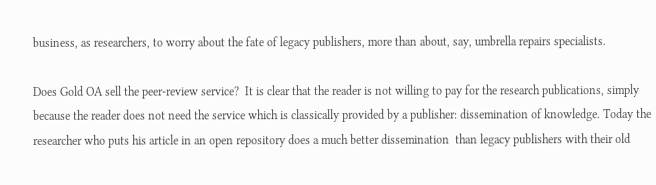business, as researchers, to worry about the fate of legacy publishers, more than about, say, umbrella repairs specialists.

Does Gold OA sell the peer-review service?  It is clear that the reader is not willing to pay for the research publications, simply because the reader does not need the service which is classically provided by a publisher: dissemination of knowledge. Today the researcher who puts his article in an open repository does a much better dissemination  than legacy publishers with their old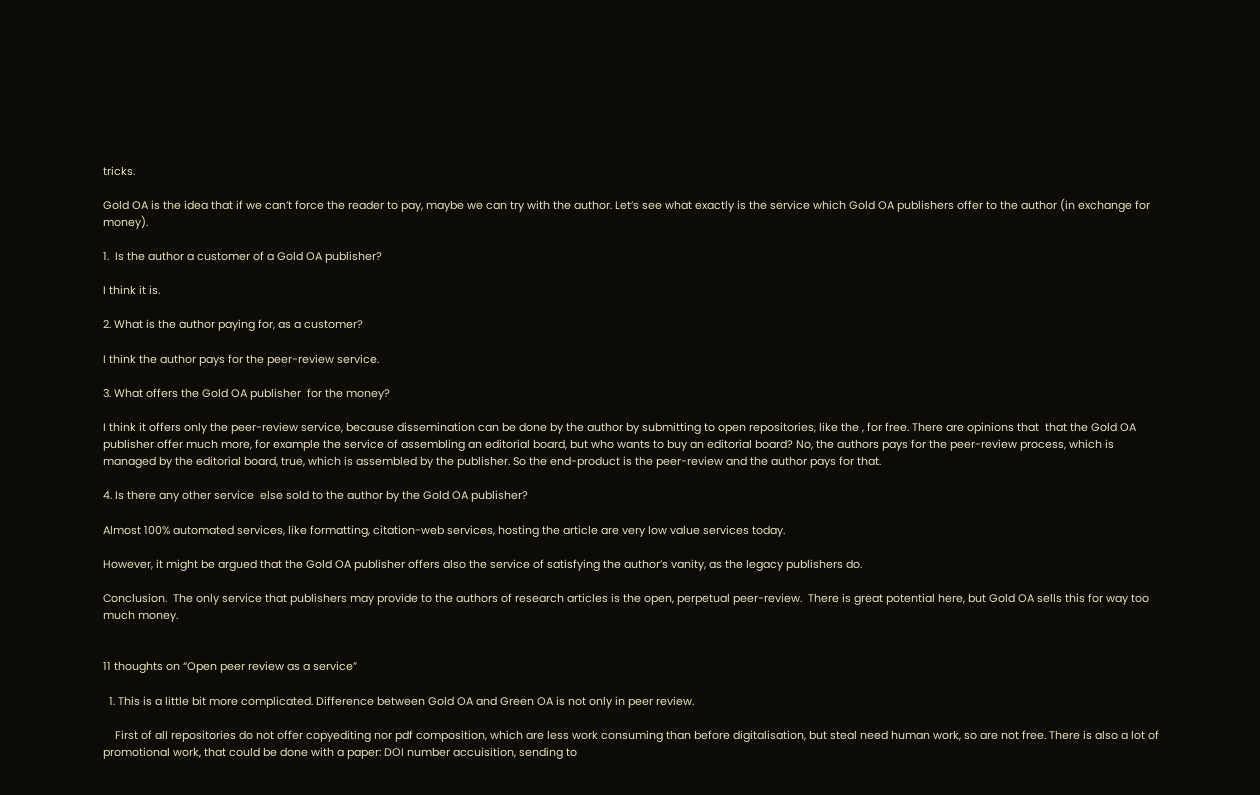tricks.

Gold OA is the idea that if we can’t force the reader to pay, maybe we can try with the author. Let’s see what exactly is the service which Gold OA publishers offer to the author (in exchange for money).

1.  Is the author a customer of a Gold OA publisher?

I think it is.

2. What is the author paying for, as a customer?

I think the author pays for the peer-review service.

3. What offers the Gold OA publisher  for the money?

I think it offers only the peer-review service, because dissemination can be done by the author by submitting to open repositories, like the , for free. There are opinions that  that the Gold OA publisher offer much more, for example the service of assembling an editorial board, but who wants to buy an editorial board? No, the authors pays for the peer-review process, which is managed by the editorial board, true, which is assembled by the publisher. So the end-product is the peer-review and the author pays for that.

4. Is there any other service  else sold to the author by the Gold OA publisher?

Almost 100% automated services, like formatting, citation-web services, hosting the article are very low value services today.

However, it might be argued that the Gold OA publisher offers also the service of satisfying the author’s vanity, as the legacy publishers do.

Conclusion.  The only service that publishers may provide to the authors of research articles is the open, perpetual peer-review.  There is great potential here, but Gold OA sells this for way too much money.


11 thoughts on “Open peer review as a service”

  1. This is a little bit more complicated. Difference between Gold OA and Green OA is not only in peer review.

    First of all repositories do not offer copyediting nor pdf composition, which are less work consuming than before digitalisation, but steal need human work, so are not free. There is also a lot of promotional work, that could be done with a paper: DOI number accuisition, sending to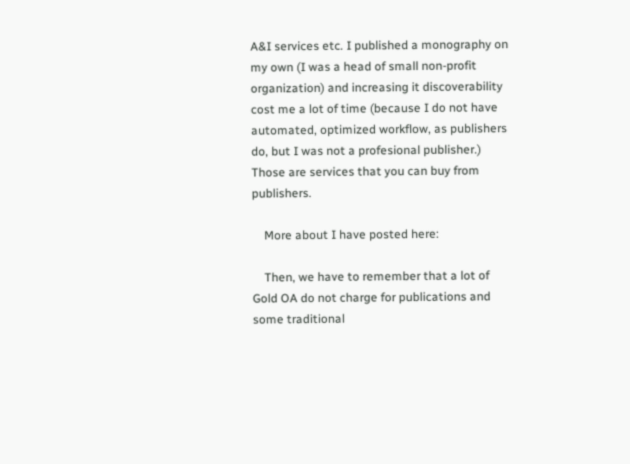A&I services etc. I published a monography on my own (I was a head of small non-profit organization) and increasing it discoverability cost me a lot of time (because I do not have automated, optimized workflow, as publishers do, but I was not a profesional publisher.) Those are services that you can buy from publishers.

    More about I have posted here:

    Then, we have to remember that a lot of Gold OA do not charge for publications and some traditional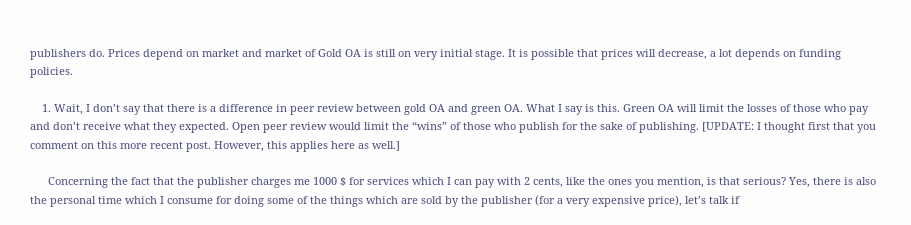publishers do. Prices depend on market and market of Gold OA is still on very initial stage. It is possible that prices will decrease, a lot depends on funding policies.

    1. Wait, I don’t say that there is a difference in peer review between gold OA and green OA. What I say is this. Green OA will limit the losses of those who pay and don’t receive what they expected. Open peer review would limit the “wins” of those who publish for the sake of publishing. [UPDATE: I thought first that you comment on this more recent post. However, this applies here as well.]

      Concerning the fact that the publisher charges me 1000 $ for services which I can pay with 2 cents, like the ones you mention, is that serious? Yes, there is also the personal time which I consume for doing some of the things which are sold by the publisher (for a very expensive price), let’s talk if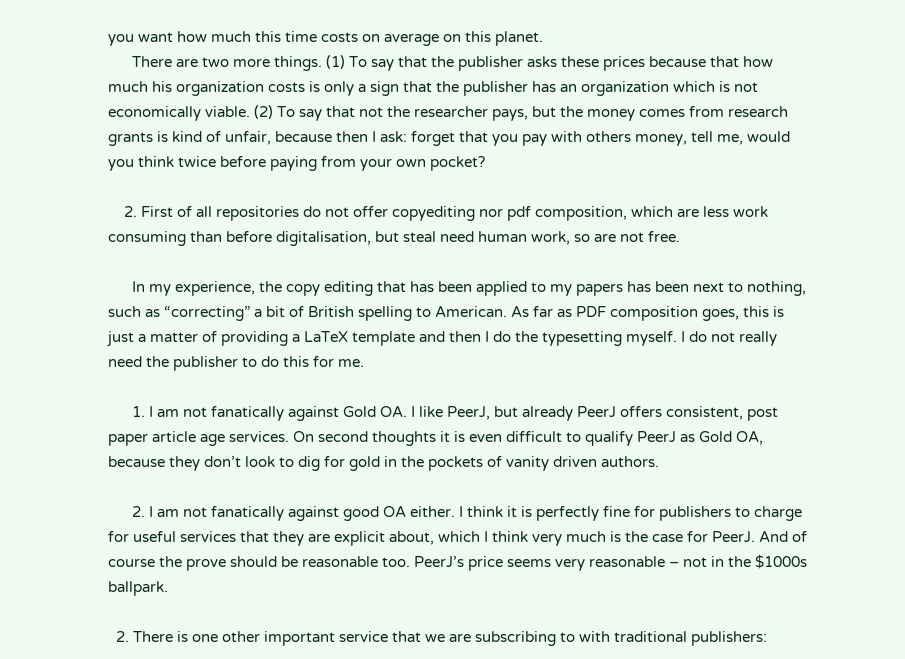you want how much this time costs on average on this planet.
      There are two more things. (1) To say that the publisher asks these prices because that how much his organization costs is only a sign that the publisher has an organization which is not economically viable. (2) To say that not the researcher pays, but the money comes from research grants is kind of unfair, because then I ask: forget that you pay with others money, tell me, would you think twice before paying from your own pocket?

    2. First of all repositories do not offer copyediting nor pdf composition, which are less work consuming than before digitalisation, but steal need human work, so are not free.

      In my experience, the copy editing that has been applied to my papers has been next to nothing, such as “correcting” a bit of British spelling to American. As far as PDF composition goes, this is just a matter of providing a LaTeX template and then I do the typesetting myself. I do not really need the publisher to do this for me.

      1. I am not fanatically against Gold OA. I like PeerJ, but already PeerJ offers consistent, post paper article age services. On second thoughts it is even difficult to qualify PeerJ as Gold OA, because they don’t look to dig for gold in the pockets of vanity driven authors.

      2. I am not fanatically against good OA either. I think it is perfectly fine for publishers to charge for useful services that they are explicit about, which I think very much is the case for PeerJ. And of course the prove should be reasonable too. PeerJ’s price seems very reasonable – not in the $1000s ballpark.

  2. There is one other important service that we are subscribing to with traditional publishers: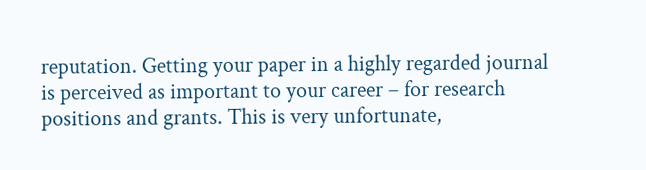reputation. Getting your paper in a highly regarded journal is perceived as important to your career – for research positions and grants. This is very unfortunate,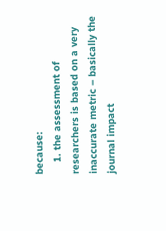because:
    1. the assessment of researchers is based on a very inaccurate metric – basically the journal impact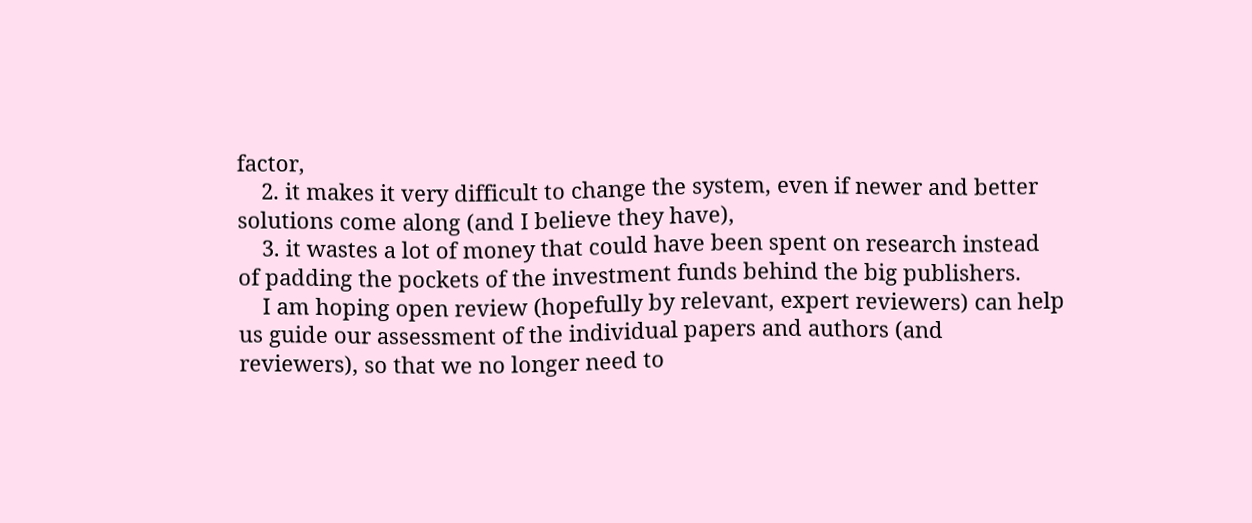factor,
    2. it makes it very difficult to change the system, even if newer and better solutions come along (and I believe they have),
    3. it wastes a lot of money that could have been spent on research instead of padding the pockets of the investment funds behind the big publishers.
    I am hoping open review (hopefully by relevant, expert reviewers) can help us guide our assessment of the individual papers and authors (and reviewers), so that we no longer need to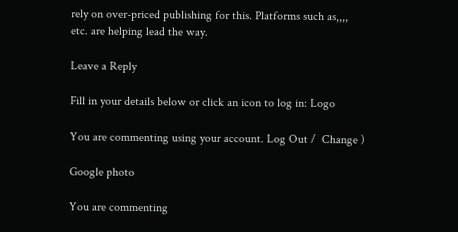rely on over-priced publishing for this. Platforms such as,,,, etc. are helping lead the way.

Leave a Reply

Fill in your details below or click an icon to log in: Logo

You are commenting using your account. Log Out /  Change )

Google photo

You are commenting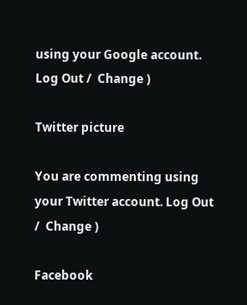using your Google account. Log Out /  Change )

Twitter picture

You are commenting using your Twitter account. Log Out /  Change )

Facebook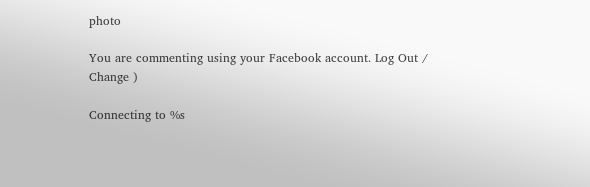photo

You are commenting using your Facebook account. Log Out /  Change )

Connecting to %s